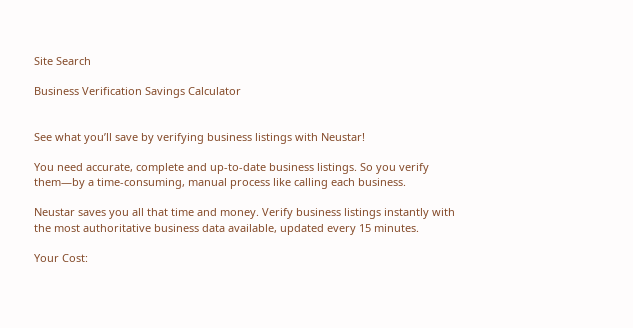Site Search

Business Verification Savings Calculator


See what you’ll save by verifying business listings with Neustar!

You need accurate, complete and up-to-date business listings. So you verify them—by a time-consuming, manual process like calling each business.

Neustar saves you all that time and money. Verify business listings instantly with the most authoritative business data available, updated every 15 minutes.

Your Cost: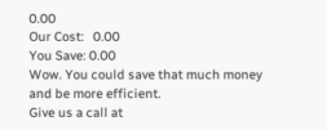0.00
Our Cost:   0.00
You Save: 0.00
Wow. You could save that much money and be more efficient.
Give us a call at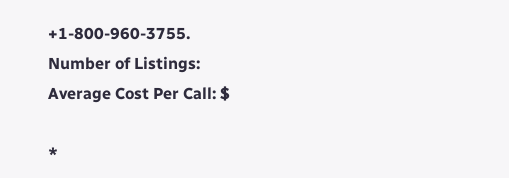+1-800-960-3755.
Number of Listings:
Average Cost Per Call: $

*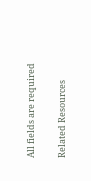All fields are required

Related Resources